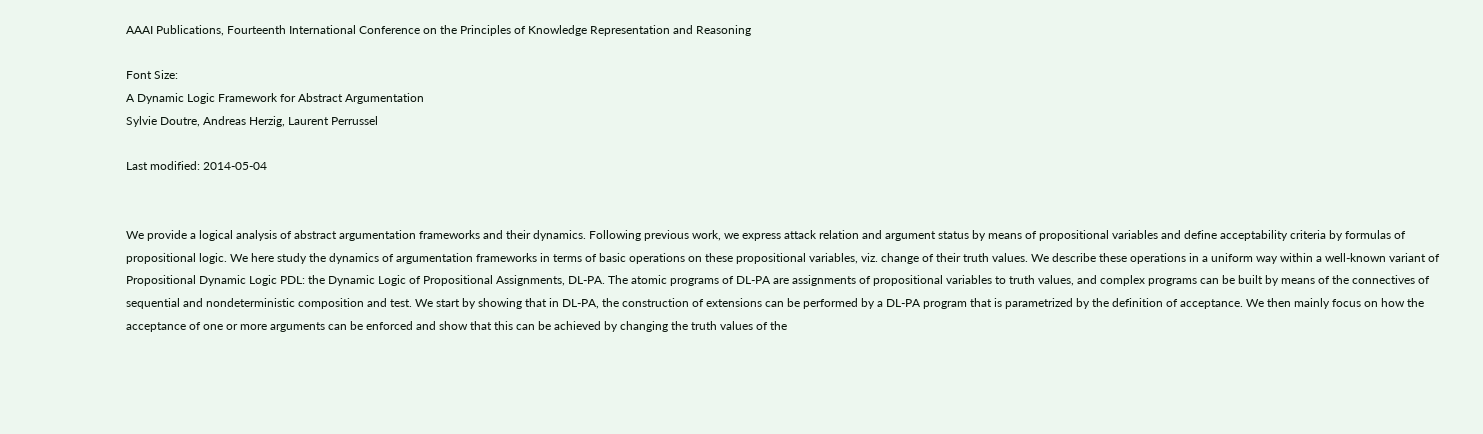AAAI Publications, Fourteenth International Conference on the Principles of Knowledge Representation and Reasoning

Font Size:
A Dynamic Logic Framework for Abstract Argumentation
Sylvie Doutre, Andreas Herzig, Laurent Perrussel

Last modified: 2014-05-04


We provide a logical analysis of abstract argumentation frameworks and their dynamics. Following previous work, we express attack relation and argument status by means of propositional variables and define acceptability criteria by formulas of propositional logic. We here study the dynamics of argumentation frameworks in terms of basic operations on these propositional variables, viz. change of their truth values. We describe these operations in a uniform way within a well-known variant of Propositional Dynamic Logic PDL: the Dynamic Logic of Propositional Assignments, DL-PA. The atomic programs of DL-PA are assignments of propositional variables to truth values, and complex programs can be built by means of the connectives of sequential and nondeterministic composition and test. We start by showing that in DL-PA, the construction of extensions can be performed by a DL-PA program that is parametrized by the definition of acceptance. We then mainly focus on how the acceptance of one or more arguments can be enforced and show that this can be achieved by changing the truth values of the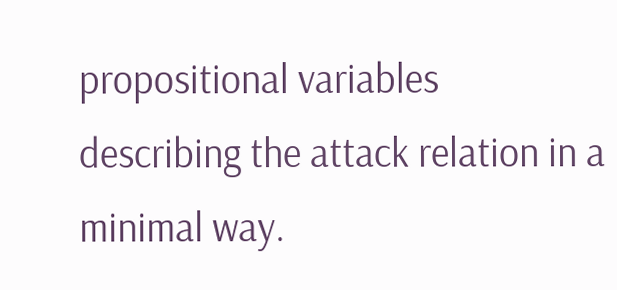propositional variables describing the attack relation in a minimal way.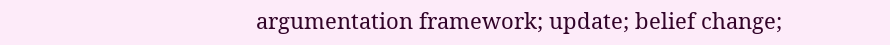argumentation framework; update; belief change;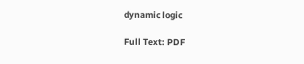dynamic logic

Full Text: PDF